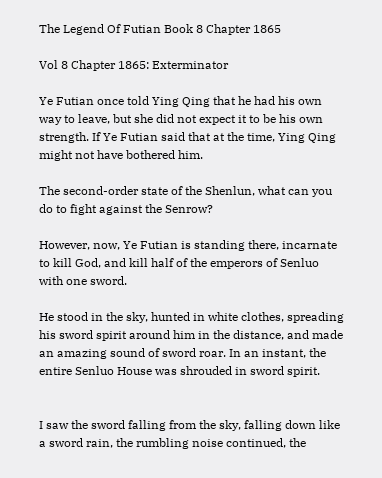The Legend Of Futian Book 8 Chapter 1865

Vol 8 Chapter 1865: Exterminator

Ye Futian once told Ying Qing that he had his own way to leave, but she did not expect it to be his own strength. If Ye Futian said that at the time, Ying Qing might not have bothered him.

The second-order state of the Shenlun, what can you do to fight against the Senrow?

However, now, Ye Futian is standing there, incarnate to kill God, and kill half of the emperors of Senluo with one sword.

He stood in the sky, hunted in white clothes, spreading his sword spirit around him in the distance, and made an amazing sound of sword roar. In an instant, the entire Senluo House was shrouded in sword spirit.


I saw the sword falling from the sky, falling down like a sword rain, the rumbling noise continued, the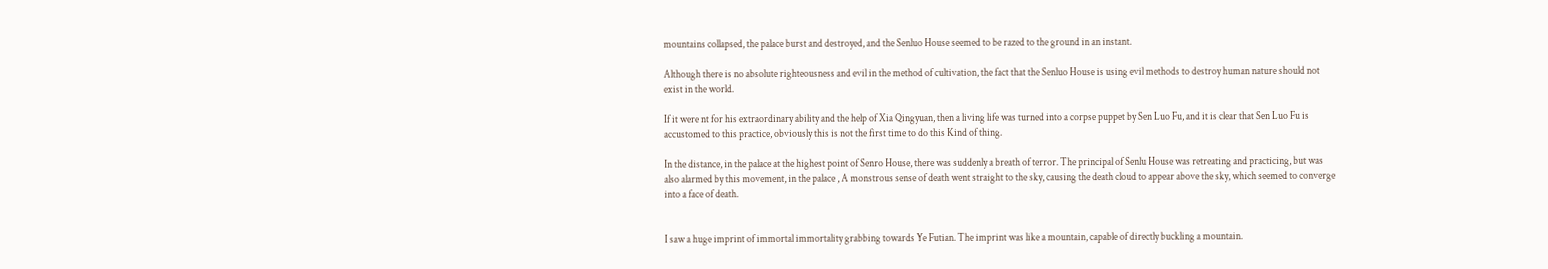mountains collapsed, the palace burst and destroyed, and the Senluo House seemed to be razed to the ground in an instant.

Although there is no absolute righteousness and evil in the method of cultivation, the fact that the Senluo House is using evil methods to destroy human nature should not exist in the world.

If it were nt for his extraordinary ability and the help of Xia Qingyuan, then a living life was turned into a corpse puppet by Sen Luo Fu, and it is clear that Sen Luo Fu is accustomed to this practice, obviously this is not the first time to do this Kind of thing.

In the distance, in the palace at the highest point of Senro House, there was suddenly a breath of terror. The principal of Senlu House was retreating and practicing, but was also alarmed by this movement, in the palace , A monstrous sense of death went straight to the sky, causing the death cloud to appear above the sky, which seemed to converge into a face of death.


I saw a huge imprint of immortal immortality grabbing towards Ye Futian. The imprint was like a mountain, capable of directly buckling a mountain.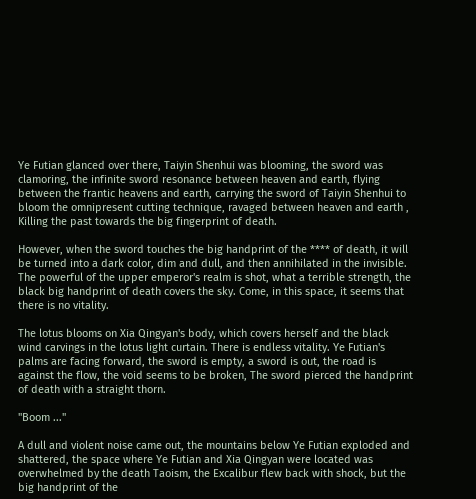Ye Futian glanced over there, Taiyin Shenhui was blooming, the sword was clamoring, the infinite sword resonance between heaven and earth, flying between the frantic heavens and earth, carrying the sword of Taiyin Shenhui to bloom the omnipresent cutting technique, ravaged between heaven and earth , Killing the past towards the big fingerprint of death.

However, when the sword touches the big handprint of the **** of death, it will be turned into a dark color, dim and dull, and then annihilated in the invisible. The powerful of the upper emperor's realm is shot, what a terrible strength, the black big handprint of death covers the sky. Come, in this space, it seems that there is no vitality.

The lotus blooms on Xia Qingyan's body, which covers herself and the black wind carvings in the lotus light curtain. There is endless vitality. Ye Futian's palms are facing forward, the sword is empty, a sword is out, the road is against the flow, the void seems to be broken, The sword pierced the handprint of death with a straight thorn.

"Boom ..."

A dull and violent noise came out, the mountains below Ye Futian exploded and shattered, the space where Ye Futian and Xia Qingyan were located was overwhelmed by the death Taoism, the Excalibur flew back with shock, but the big handprint of the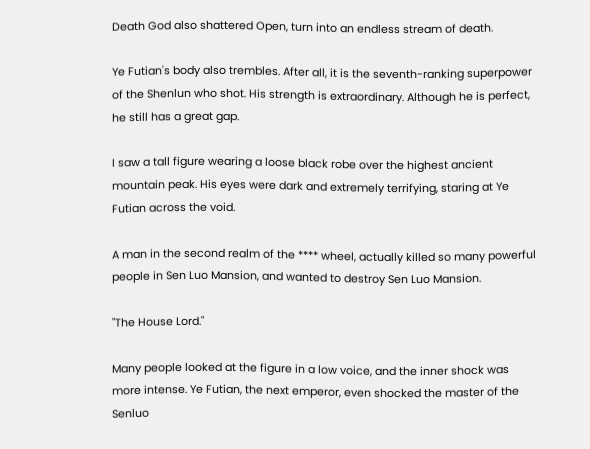Death God also shattered Open, turn into an endless stream of death.

Ye Futian's body also trembles. After all, it is the seventh-ranking superpower of the Shenlun who shot. His strength is extraordinary. Although he is perfect, he still has a great gap.

I saw a tall figure wearing a loose black robe over the highest ancient mountain peak. His eyes were dark and extremely terrifying, staring at Ye Futian across the void.

A man in the second realm of the **** wheel, actually killed so many powerful people in Sen Luo Mansion, and wanted to destroy Sen Luo Mansion.

"The House Lord."

Many people looked at the figure in a low voice, and the inner shock was more intense. Ye Futian, the next emperor, even shocked the master of the Senluo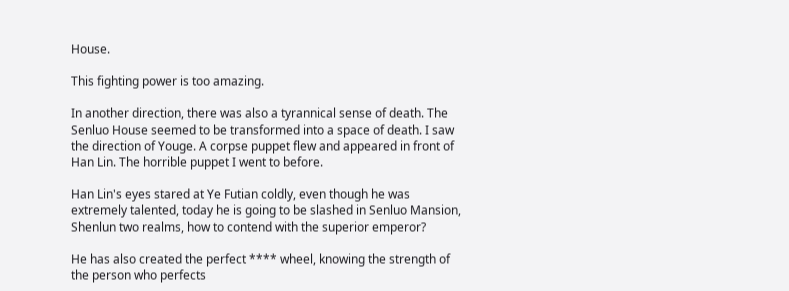House.

This fighting power is too amazing.

In another direction, there was also a tyrannical sense of death. The Senluo House seemed to be transformed into a space of death. I saw the direction of Youge. A corpse puppet flew and appeared in front of Han Lin. The horrible puppet I went to before.

Han Lin's eyes stared at Ye Futian coldly, even though he was extremely talented, today he is going to be slashed in Senluo Mansion, Shenlun two realms, how to contend with the superior emperor?

He has also created the perfect **** wheel, knowing the strength of the person who perfects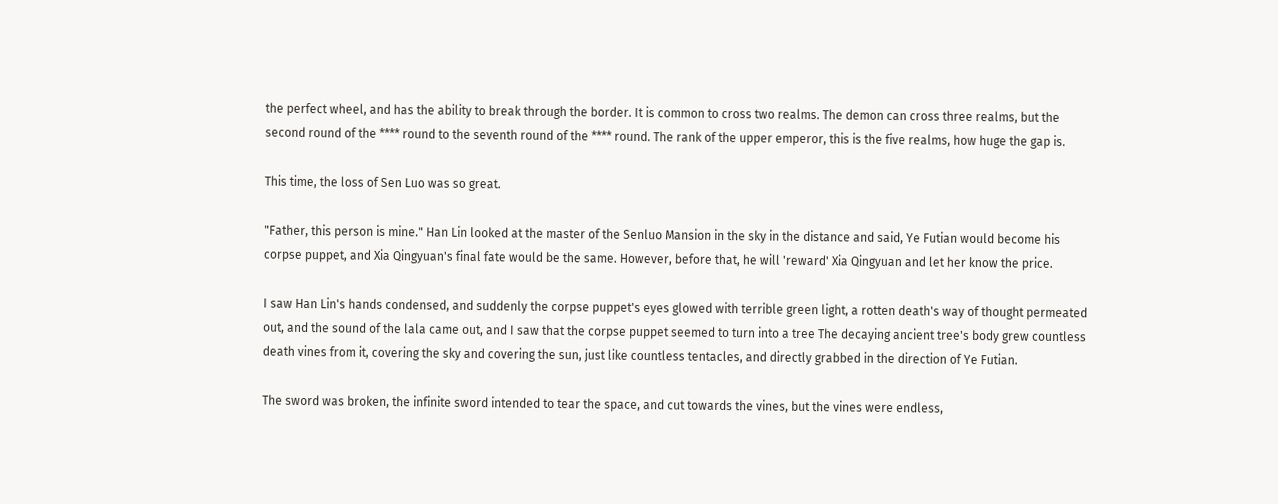the perfect wheel, and has the ability to break through the border. It is common to cross two realms. The demon can cross three realms, but the second round of the **** round to the seventh round of the **** round. The rank of the upper emperor, this is the five realms, how huge the gap is.

This time, the loss of Sen Luo was so great.

"Father, this person is mine." Han Lin looked at the master of the Senluo Mansion in the sky in the distance and said, Ye Futian would become his corpse puppet, and Xia Qingyuan's final fate would be the same. However, before that, he will 'reward' Xia Qingyuan and let her know the price.

I saw Han Lin's hands condensed, and suddenly the corpse puppet's eyes glowed with terrible green light, a rotten death's way of thought permeated out, and the sound of the lala came out, and I saw that the corpse puppet seemed to turn into a tree The decaying ancient tree's body grew countless death vines from it, covering the sky and covering the sun, just like countless tentacles, and directly grabbed in the direction of Ye Futian.

The sword was broken, the infinite sword intended to tear the space, and cut towards the vines, but the vines were endless,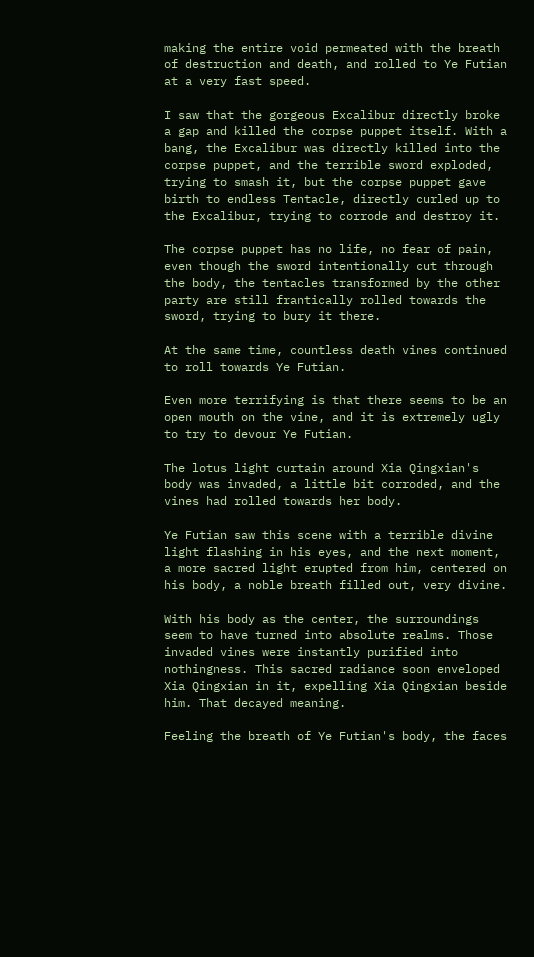making the entire void permeated with the breath of destruction and death, and rolled to Ye Futian at a very fast speed.

I saw that the gorgeous Excalibur directly broke a gap and killed the corpse puppet itself. With a bang, the Excalibur was directly killed into the corpse puppet, and the terrible sword exploded, trying to smash it, but the corpse puppet gave birth to endless Tentacle, directly curled up to the Excalibur, trying to corrode and destroy it.

The corpse puppet has no life, no fear of pain, even though the sword intentionally cut through the body, the tentacles transformed by the other party are still frantically rolled towards the sword, trying to bury it there.

At the same time, countless death vines continued to roll towards Ye Futian.

Even more terrifying is that there seems to be an open mouth on the vine, and it is extremely ugly to try to devour Ye Futian.

The lotus light curtain around Xia Qingxian's body was invaded, a little bit corroded, and the vines had rolled towards her body.

Ye Futian saw this scene with a terrible divine light flashing in his eyes, and the next moment, a more sacred light erupted from him, centered on his body, a noble breath filled out, very divine.

With his body as the center, the surroundings seem to have turned into absolute realms. Those invaded vines were instantly purified into nothingness. This sacred radiance soon enveloped Xia Qingxian in it, expelling Xia Qingxian beside him. That decayed meaning.

Feeling the breath of Ye Futian's body, the faces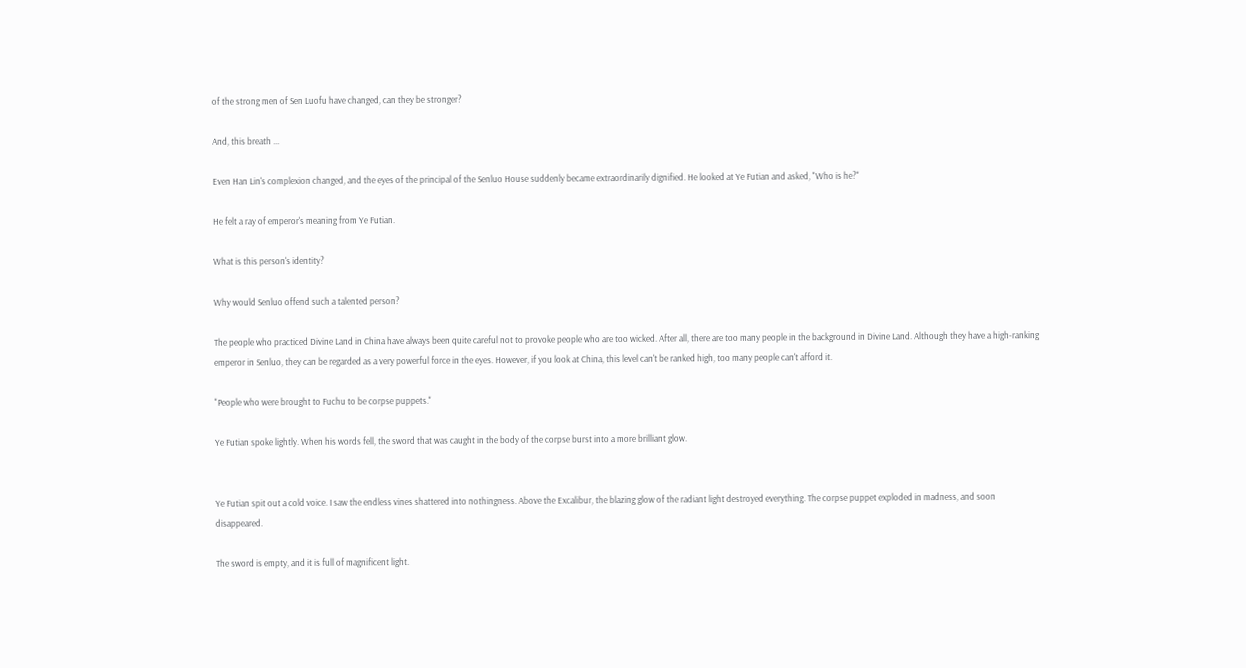of the strong men of Sen Luofu have changed, can they be stronger?

And, this breath ...

Even Han Lin's complexion changed, and the eyes of the principal of the Senluo House suddenly became extraordinarily dignified. He looked at Ye Futian and asked, "Who is he?"

He felt a ray of emperor's meaning from Ye Futian.

What is this person's identity?

Why would Senluo offend such a talented person?

The people who practiced Divine Land in China have always been quite careful not to provoke people who are too wicked. After all, there are too many people in the background in Divine Land. Although they have a high-ranking emperor in Senluo, they can be regarded as a very powerful force in the eyes. However, if you look at China, this level can't be ranked high, too many people can't afford it.

"People who were brought to Fuchu to be corpse puppets."

Ye Futian spoke lightly. When his words fell, the sword that was caught in the body of the corpse burst into a more brilliant glow.


Ye Futian spit out a cold voice. I saw the endless vines shattered into nothingness. Above the Excalibur, the blazing glow of the radiant light destroyed everything. The corpse puppet exploded in madness, and soon disappeared.

The sword is empty, and it is full of magnificent light.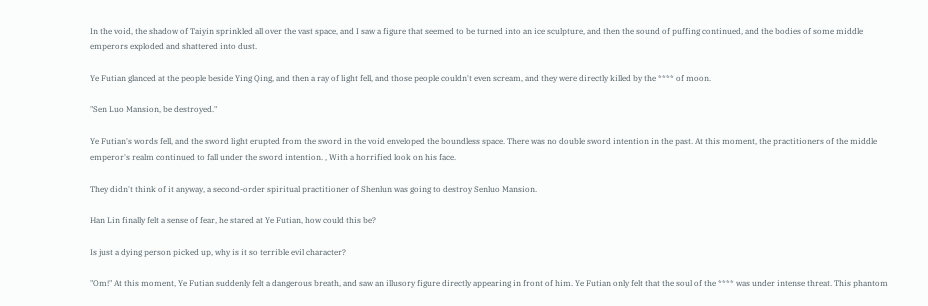In the void, the shadow of Taiyin sprinkled all over the vast space, and I saw a figure that seemed to be turned into an ice sculpture, and then the sound of puffing continued, and the bodies of some middle emperors exploded and shattered into dust.

Ye Futian glanced at the people beside Ying Qing, and then a ray of light fell, and those people couldn't even scream, and they were directly killed by the **** of moon.

"Sen Luo Mansion, be destroyed."

Ye Futian's words fell, and the sword light erupted from the sword in the void enveloped the boundless space. There was no double sword intention in the past. At this moment, the practitioners of the middle emperor's realm continued to fall under the sword intention. , With a horrified look on his face.

They didn't think of it anyway, a second-order spiritual practitioner of Shenlun was going to destroy Senluo Mansion.

Han Lin finally felt a sense of fear, he stared at Ye Futian, how could this be?

Is just a dying person picked up, why is it so terrible evil character?

"Om!" At this moment, Ye Futian suddenly felt a dangerous breath, and saw an illusory figure directly appearing in front of him. Ye Futian only felt that the soul of the **** was under intense threat. This phantom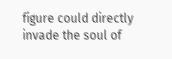figure could directly invade the soul of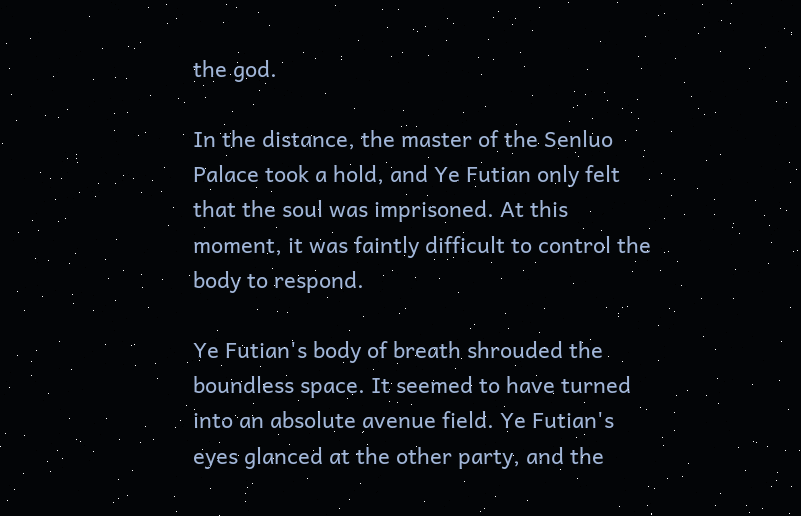the god.

In the distance, the master of the Senluo Palace took a hold, and Ye Futian only felt that the soul was imprisoned. At this moment, it was faintly difficult to control the body to respond.

Ye Futian's body of breath shrouded the boundless space. It seemed to have turned into an absolute avenue field. Ye Futian's eyes glanced at the other party, and the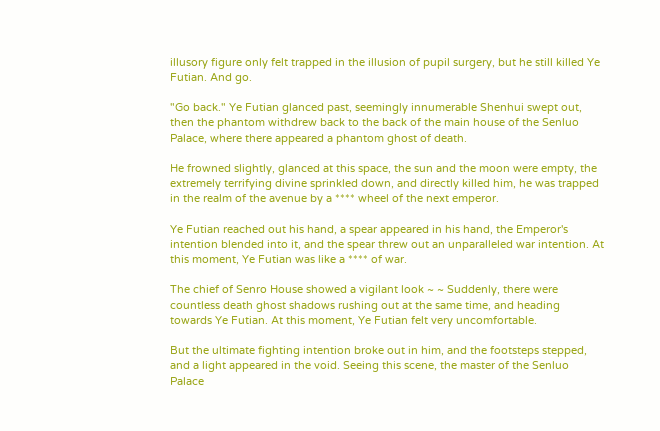illusory figure only felt trapped in the illusion of pupil surgery, but he still killed Ye Futian. And go.

"Go back." Ye Futian glanced past, seemingly innumerable Shenhui swept out, then the phantom withdrew back to the back of the main house of the Senluo Palace, where there appeared a phantom ghost of death.

He frowned slightly, glanced at this space, the sun and the moon were empty, the extremely terrifying divine sprinkled down, and directly killed him, he was trapped in the realm of the avenue by a **** wheel of the next emperor.

Ye Futian reached out his hand, a spear appeared in his hand, the Emperor's intention blended into it, and the spear threw out an unparalleled war intention. At this moment, Ye Futian was like a **** of war.

The chief of Senro House showed a vigilant look ~ ~ Suddenly, there were countless death ghost shadows rushing out at the same time, and heading towards Ye Futian. At this moment, Ye Futian felt very uncomfortable.

But the ultimate fighting intention broke out in him, and the footsteps stepped, and a light appeared in the void. Seeing this scene, the master of the Senluo Palace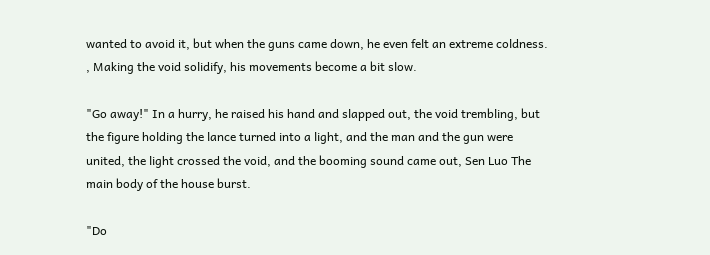wanted to avoid it, but when the guns came down, he even felt an extreme coldness. , Making the void solidify, his movements become a bit slow.

"Go away!" In a hurry, he raised his hand and slapped out, the void trembling, but the figure holding the lance turned into a light, and the man and the gun were united, the light crossed the void, and the booming sound came out, Sen Luo The main body of the house burst.

"Do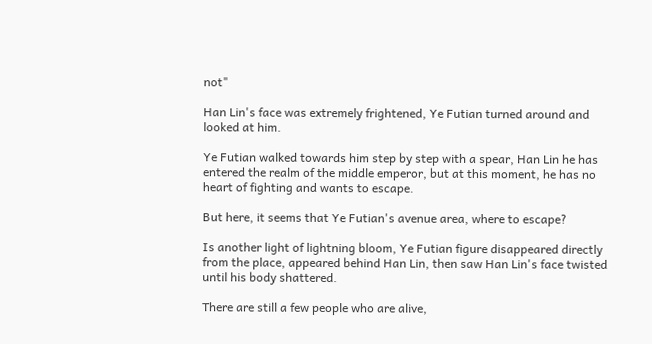not"

Han Lin's face was extremely frightened, Ye Futian turned around and looked at him.

Ye Futian walked towards him step by step with a spear, Han Lin he has entered the realm of the middle emperor, but at this moment, he has no heart of fighting and wants to escape.

But here, it seems that Ye Futian's avenue area, where to escape?

Is another light of lightning bloom, Ye Futian figure disappeared directly from the place, appeared behind Han Lin, then saw Han Lin's face twisted until his body shattered.

There are still a few people who are alive,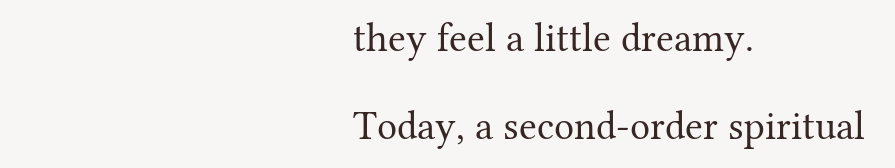they feel a little dreamy.

Today, a second-order spiritual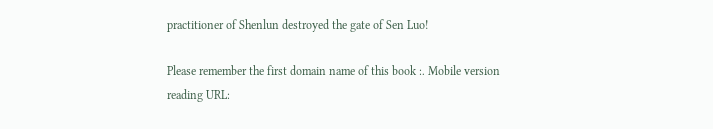practitioner of Shenlun destroyed the gate of Sen Luo!

Please remember the first domain name of this book :. Mobile version reading URL: